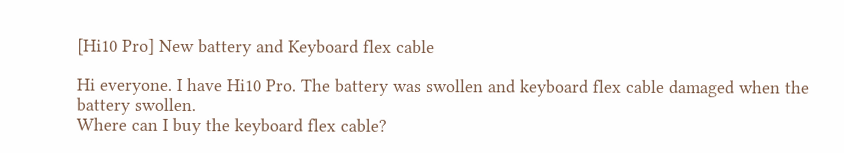[Hi10 Pro] New battery and Keyboard flex cable

Hi everyone. I have Hi10 Pro. The battery was swollen and keyboard flex cable damaged when the battery swollen.
Where can I buy the keyboard flex cable?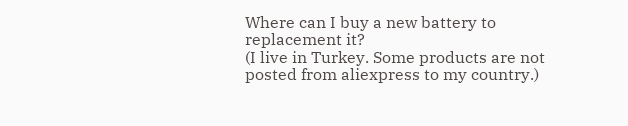Where can I buy a new battery to replacement it?
(I live in Turkey. Some products are not posted from aliexpress to my country.)